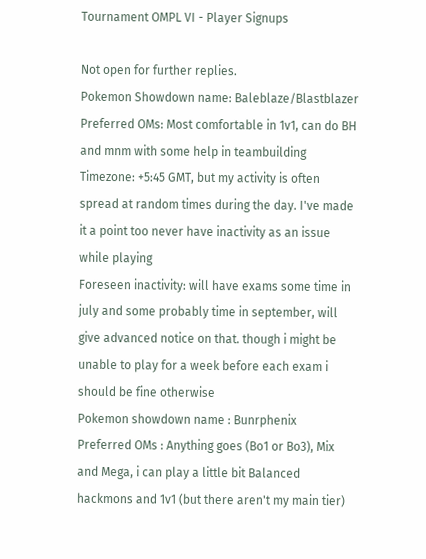Tournament OMPL VI - Player Signups

Not open for further replies.
Pokemon Showdown name: Baleblaze/Blastblazer
Preferred OMs: Most comfortable in 1v1, can do BH and mnm with some help in teambuilding
Timezone: +5:45 GMT, but my activity is often spread at random times during the day. I've made it a point too never have inactivity as an issue while playing
Foreseen inactivity: will have exams some time in july and some probably time in september, will give advanced notice on that. though i might be unable to play for a week before each exam i should be fine otherwise
Pokemon showdown name : Bunrphenix
Preferred OMs : Anything goes (Bo1 or Bo3), Mix and Mega, i can play a little bit Balanced hackmons and 1v1 (but there aren't my main tier)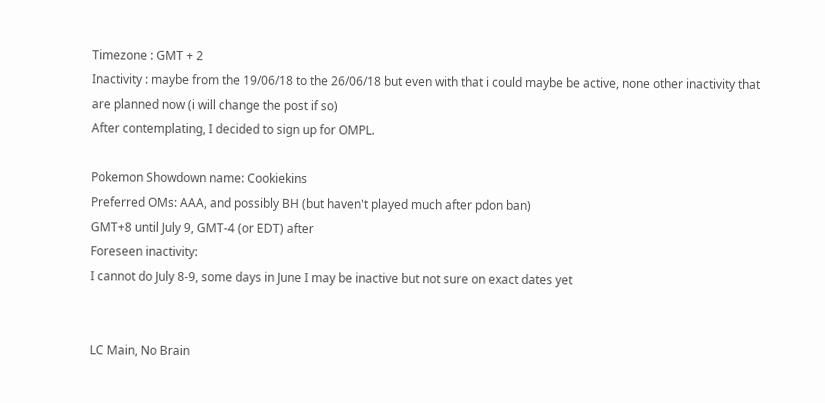Timezone : GMT + 2
Inactivity : maybe from the 19/06/18 to the 26/06/18 but even with that i could maybe be active, none other inactivity that are planned now (i will change the post if so)
After contemplating, I decided to sign up for OMPL.

Pokemon Showdown name: Cookiekins
Preferred OMs: AAA, and possibly BH (but haven't played much after pdon ban)
GMT+8 until July 9, GMT-4 (or EDT) after
Foreseen inactivity:
I cannot do July 8-9, some days in June I may be inactive but not sure on exact dates yet


LC Main, No Brain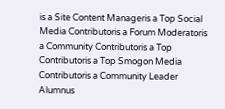is a Site Content Manageris a Top Social Media Contributoris a Forum Moderatoris a Community Contributoris a Top Contributoris a Top Smogon Media Contributoris a Community Leader Alumnus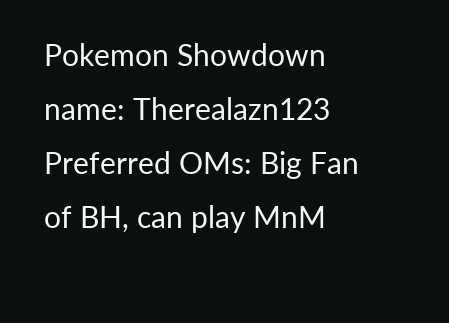Pokemon Showdown name: Therealazn123
Preferred OMs: Big Fan of BH, can play MnM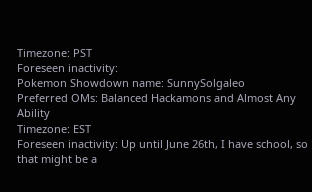Timezone: PST
Foreseen inactivity:
Pokemon Showdown name: SunnySolgaleo
Preferred OMs: Balanced Hackamons and Almost Any Ability
Timezone: EST
Foreseen inactivity: Up until June 26th, I have school, so that might be a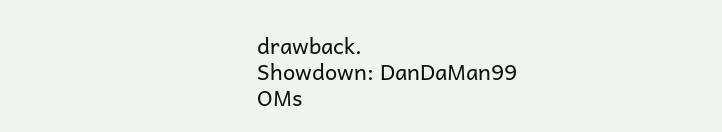drawback.
Showdown: DanDaMan99
OMs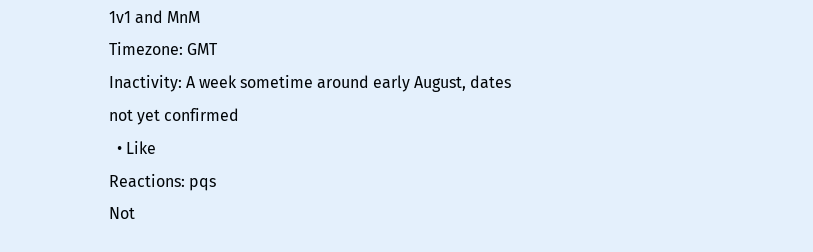1v1 and MnM
Timezone: GMT
Inactivity: A week sometime around early August, dates not yet confirmed
  • Like
Reactions: pqs
Not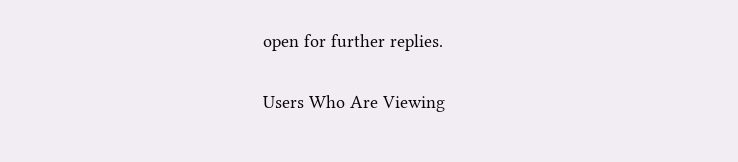open for further replies.

Users Who Are Viewing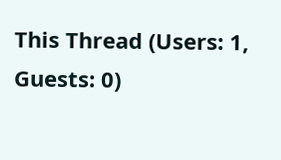This Thread (Users: 1, Guests: 0)